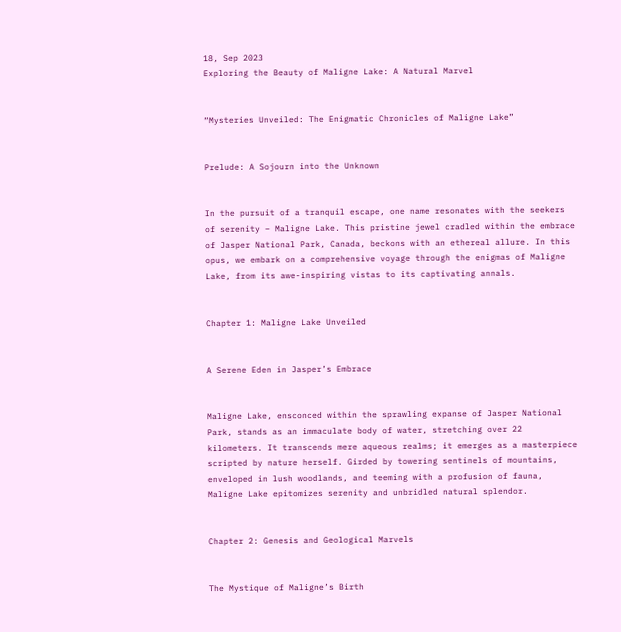18, Sep 2023
Exploring the Beauty of Maligne Lake: A Natural Marvel


“Mysteries Unveiled: The Enigmatic Chronicles of Maligne Lake”


Prelude: A Sojourn into the Unknown


In the pursuit of a tranquil escape, one name resonates with the seekers of serenity – Maligne Lake. This pristine jewel cradled within the embrace of Jasper National Park, Canada, beckons with an ethereal allure. In this opus, we embark on a comprehensive voyage through the enigmas of Maligne Lake, from its awe-inspiring vistas to its captivating annals.


Chapter 1: Maligne Lake Unveiled


A Serene Eden in Jasper’s Embrace


Maligne Lake, ensconced within the sprawling expanse of Jasper National Park, stands as an immaculate body of water, stretching over 22 kilometers. It transcends mere aqueous realms; it emerges as a masterpiece scripted by nature herself. Girded by towering sentinels of mountains, enveloped in lush woodlands, and teeming with a profusion of fauna, Maligne Lake epitomizes serenity and unbridled natural splendor.


Chapter 2: Genesis and Geological Marvels


The Mystique of Maligne’s Birth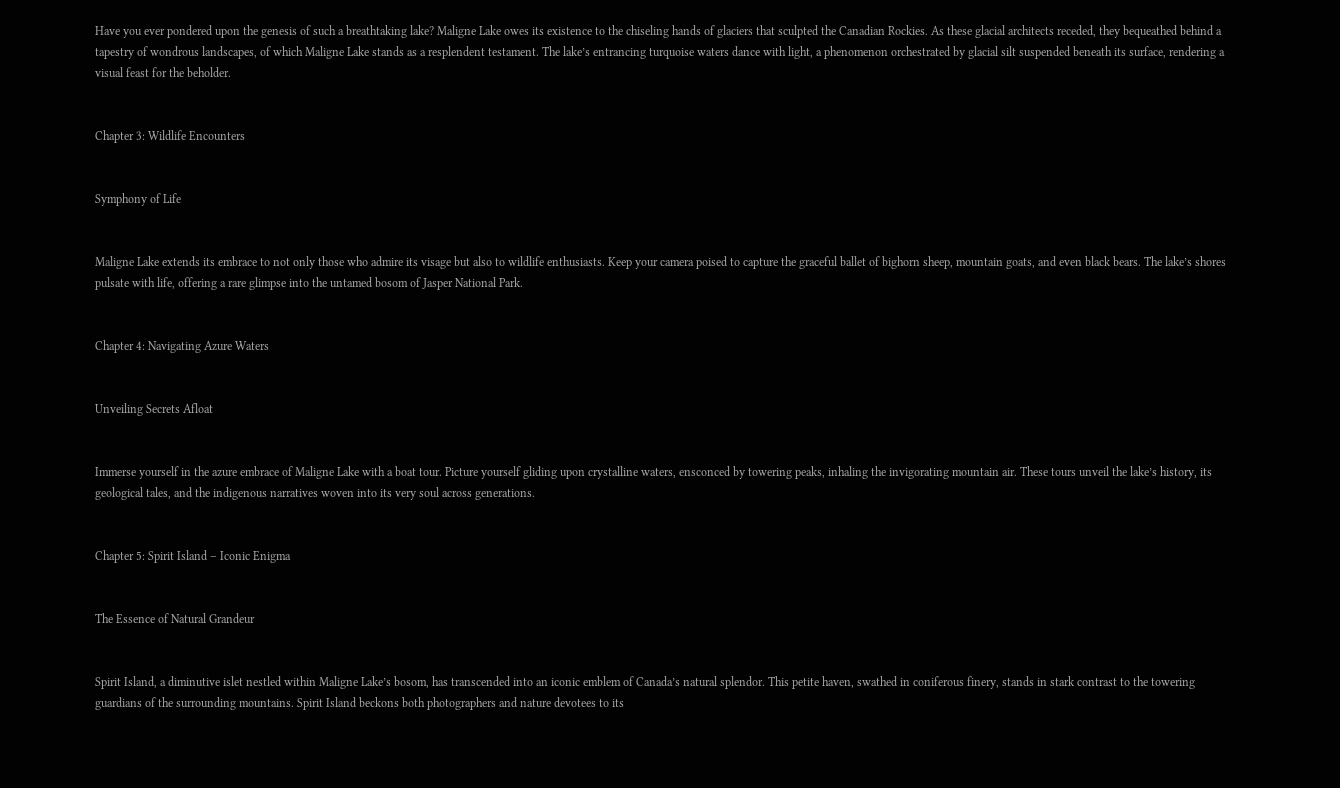Have you ever pondered upon the genesis of such a breathtaking lake? Maligne Lake owes its existence to the chiseling hands of glaciers that sculpted the Canadian Rockies. As these glacial architects receded, they bequeathed behind a tapestry of wondrous landscapes, of which Maligne Lake stands as a resplendent testament. The lake’s entrancing turquoise waters dance with light, a phenomenon orchestrated by glacial silt suspended beneath its surface, rendering a visual feast for the beholder.


Chapter 3: Wildlife Encounters


Symphony of Life


Maligne Lake extends its embrace to not only those who admire its visage but also to wildlife enthusiasts. Keep your camera poised to capture the graceful ballet of bighorn sheep, mountain goats, and even black bears. The lake’s shores pulsate with life, offering a rare glimpse into the untamed bosom of Jasper National Park.


Chapter 4: Navigating Azure Waters


Unveiling Secrets Afloat


Immerse yourself in the azure embrace of Maligne Lake with a boat tour. Picture yourself gliding upon crystalline waters, ensconced by towering peaks, inhaling the invigorating mountain air. These tours unveil the lake’s history, its geological tales, and the indigenous narratives woven into its very soul across generations.


Chapter 5: Spirit Island – Iconic Enigma


The Essence of Natural Grandeur


Spirit Island, a diminutive islet nestled within Maligne Lake’s bosom, has transcended into an iconic emblem of Canada’s natural splendor. This petite haven, swathed in coniferous finery, stands in stark contrast to the towering guardians of the surrounding mountains. Spirit Island beckons both photographers and nature devotees to its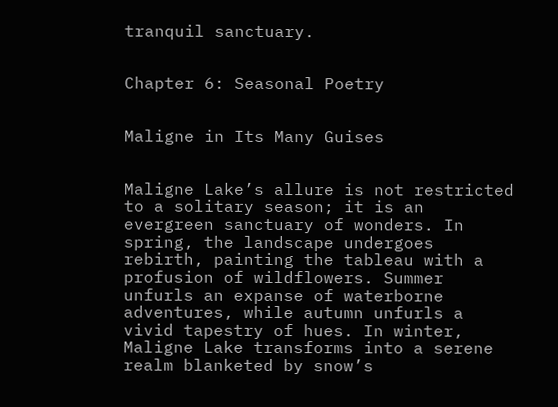tranquil sanctuary.


Chapter 6: Seasonal Poetry


Maligne in Its Many Guises


Maligne Lake’s allure is not restricted to a solitary season; it is an evergreen sanctuary of wonders. In spring, the landscape undergoes rebirth, painting the tableau with a profusion of wildflowers. Summer unfurls an expanse of waterborne adventures, while autumn unfurls a vivid tapestry of hues. In winter, Maligne Lake transforms into a serene realm blanketed by snow’s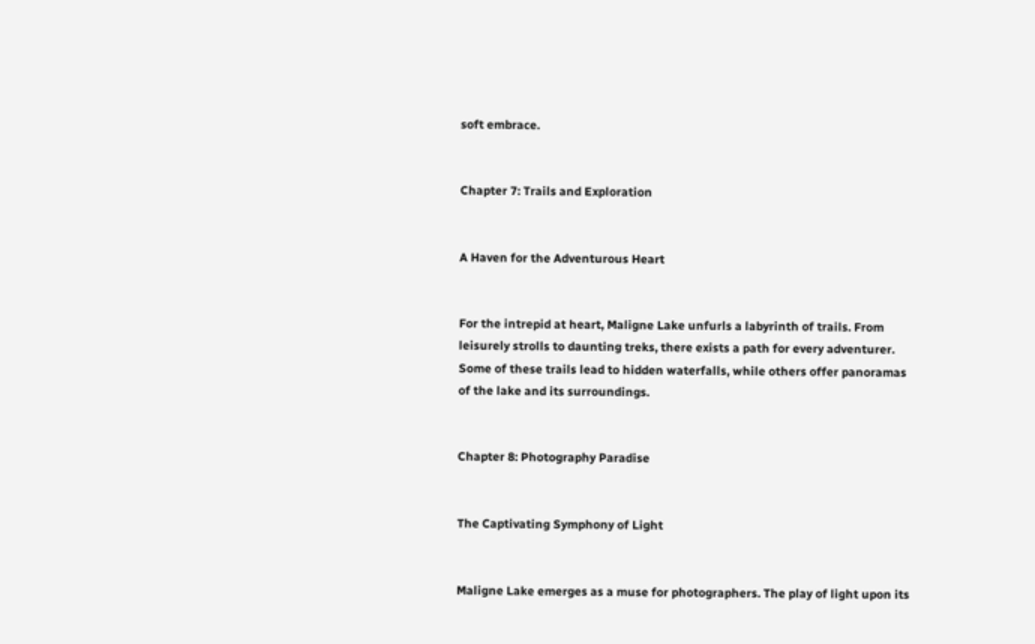soft embrace.


Chapter 7: Trails and Exploration


A Haven for the Adventurous Heart


For the intrepid at heart, Maligne Lake unfurls a labyrinth of trails. From leisurely strolls to daunting treks, there exists a path for every adventurer. Some of these trails lead to hidden waterfalls, while others offer panoramas of the lake and its surroundings.


Chapter 8: Photography Paradise


The Captivating Symphony of Light


Maligne Lake emerges as a muse for photographers. The play of light upon its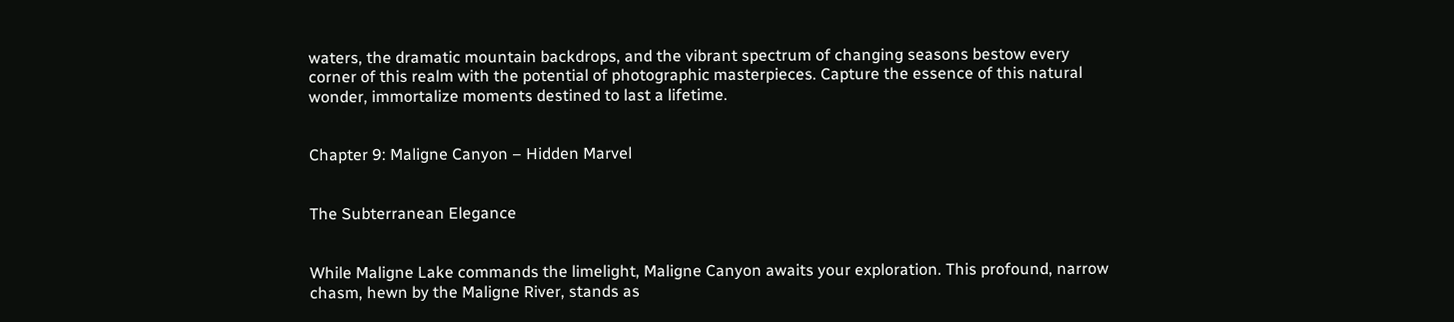waters, the dramatic mountain backdrops, and the vibrant spectrum of changing seasons bestow every corner of this realm with the potential of photographic masterpieces. Capture the essence of this natural wonder, immortalize moments destined to last a lifetime.


Chapter 9: Maligne Canyon – Hidden Marvel


The Subterranean Elegance


While Maligne Lake commands the limelight, Maligne Canyon awaits your exploration. This profound, narrow chasm, hewn by the Maligne River, stands as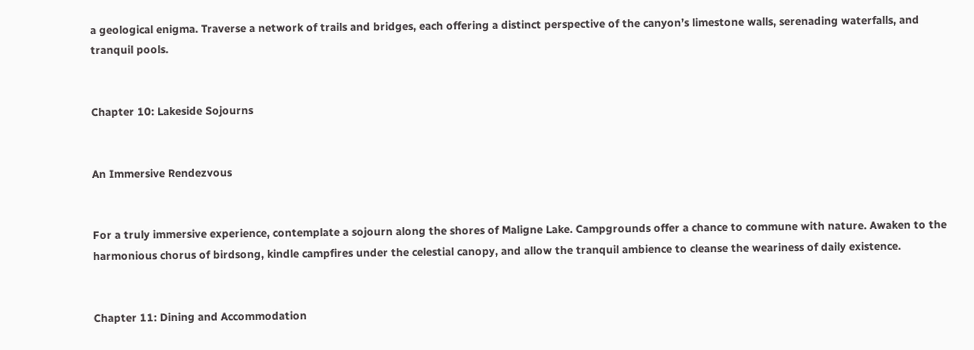a geological enigma. Traverse a network of trails and bridges, each offering a distinct perspective of the canyon’s limestone walls, serenading waterfalls, and tranquil pools.


Chapter 10: Lakeside Sojourns


An Immersive Rendezvous


For a truly immersive experience, contemplate a sojourn along the shores of Maligne Lake. Campgrounds offer a chance to commune with nature. Awaken to the harmonious chorus of birdsong, kindle campfires under the celestial canopy, and allow the tranquil ambience to cleanse the weariness of daily existence.


Chapter 11: Dining and Accommodation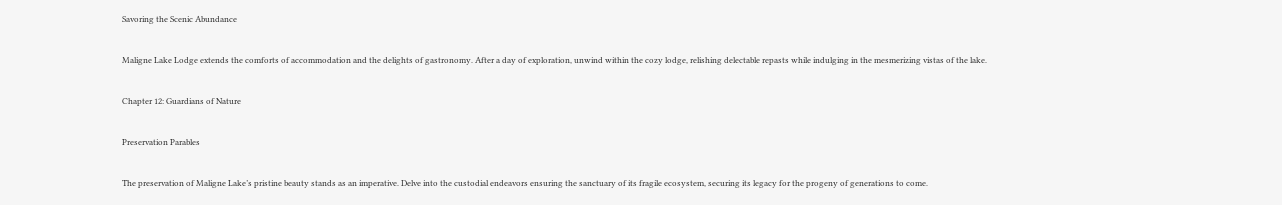Savoring the Scenic Abundance


Maligne Lake Lodge extends the comforts of accommodation and the delights of gastronomy. After a day of exploration, unwind within the cozy lodge, relishing delectable repasts while indulging in the mesmerizing vistas of the lake.


Chapter 12: Guardians of Nature


Preservation Parables


The preservation of Maligne Lake’s pristine beauty stands as an imperative. Delve into the custodial endeavors ensuring the sanctuary of its fragile ecosystem, securing its legacy for the progeny of generations to come.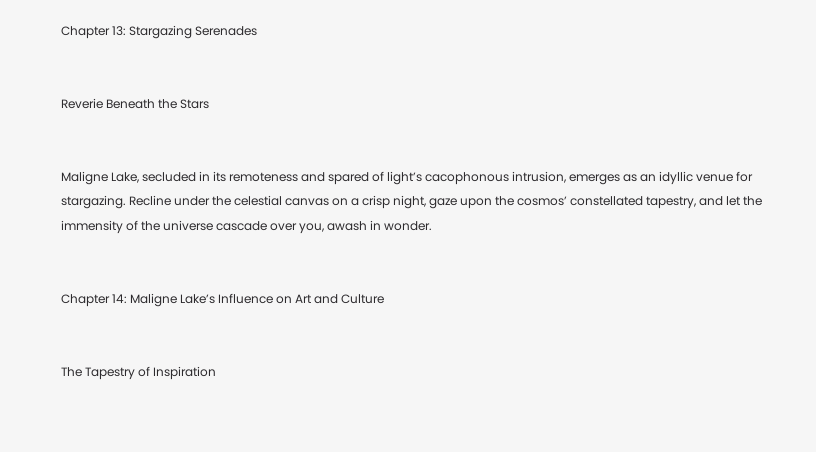Chapter 13: Stargazing Serenades


Reverie Beneath the Stars


Maligne Lake, secluded in its remoteness and spared of light’s cacophonous intrusion, emerges as an idyllic venue for stargazing. Recline under the celestial canvas on a crisp night, gaze upon the cosmos’ constellated tapestry, and let the immensity of the universe cascade over you, awash in wonder.


Chapter 14: Maligne Lake’s Influence on Art and Culture


The Tapestry of Inspiration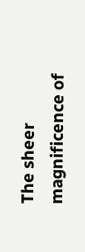The sheer magnificence of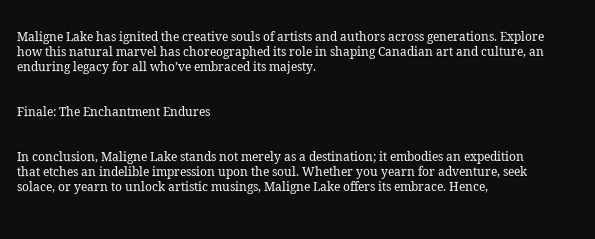Maligne Lake has ignited the creative souls of artists and authors across generations. Explore how this natural marvel has choreographed its role in shaping Canadian art and culture, an enduring legacy for all who’ve embraced its majesty.


Finale: The Enchantment Endures


In conclusion, Maligne Lake stands not merely as a destination; it embodies an expedition that etches an indelible impression upon the soul. Whether you yearn for adventure, seek solace, or yearn to unlock artistic musings, Maligne Lake offers its embrace. Hence,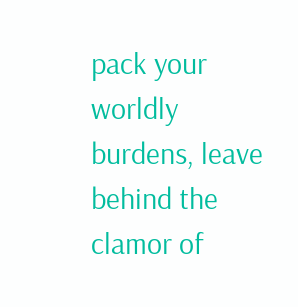pack your worldly burdens, leave behind the clamor of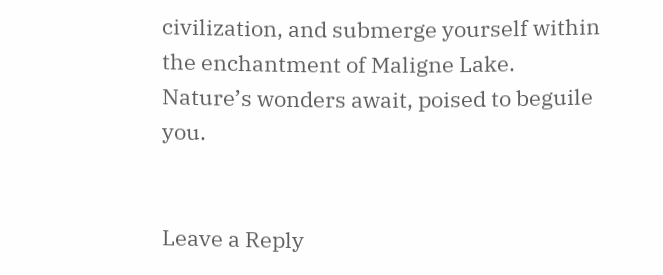civilization, and submerge yourself within the enchantment of Maligne Lake. Nature’s wonders await, poised to beguile you.


Leave a Reply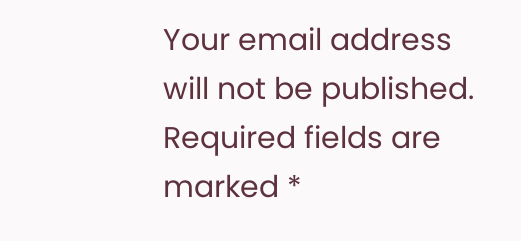Your email address will not be published. Required fields are marked *